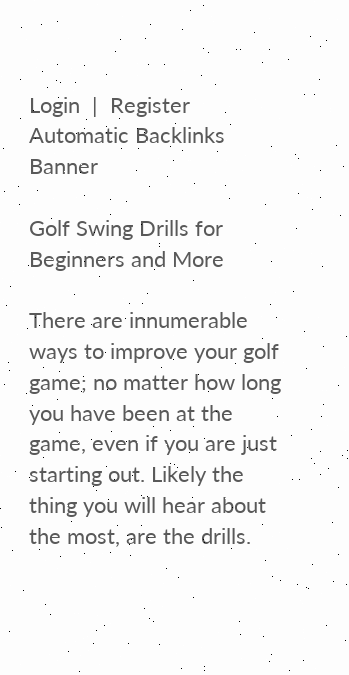Login  |  Register
Automatic Backlinks Banner

Golf Swing Drills for Beginners and More

There are innumerable ways to improve your golf game; no matter how long you have been at the game, even if you are just starting out. Likely the thing you will hear about the most, are the drills.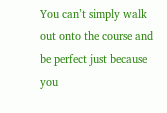You can’t simply walk out onto the course and be perfect just because you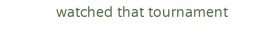watched that tournament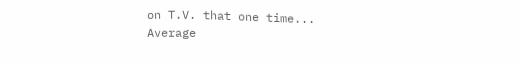on T.V. that one time...
Average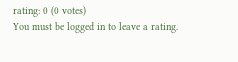rating: 0 (0 votes)
You must be logged in to leave a rating.